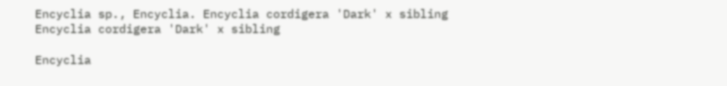Encyclia sp., Encyclia. Encyclia cordigera 'Dark' x sibling
Encyclia cordigera 'Dark' x sibling

Encyclia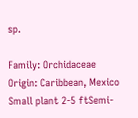sp.

Family: Orchidaceae
Origin: Caribbean, Mexico
Small plant 2-5 ftSemi-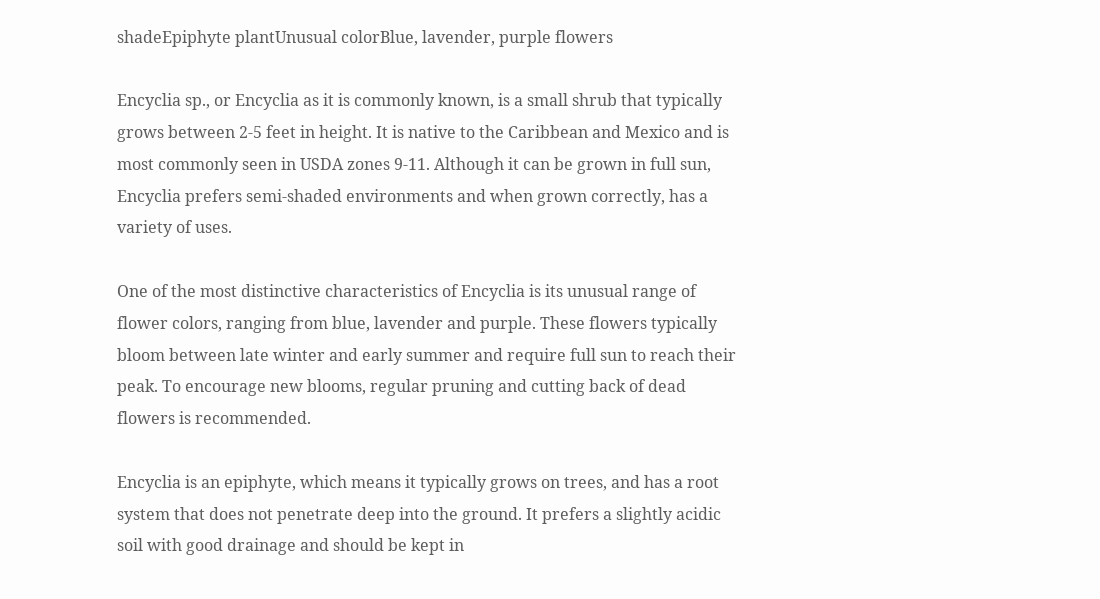shadeEpiphyte plantUnusual colorBlue, lavender, purple flowers

Encyclia sp., or Encyclia as it is commonly known, is a small shrub that typically grows between 2-5 feet in height. It is native to the Caribbean and Mexico and is most commonly seen in USDA zones 9-11. Although it can be grown in full sun, Encyclia prefers semi-shaded environments and when grown correctly, has a variety of uses.

One of the most distinctive characteristics of Encyclia is its unusual range of flower colors, ranging from blue, lavender and purple. These flowers typically bloom between late winter and early summer and require full sun to reach their peak. To encourage new blooms, regular pruning and cutting back of dead flowers is recommended.

Encyclia is an epiphyte, which means it typically grows on trees, and has a root system that does not penetrate deep into the ground. It prefers a slightly acidic soil with good drainage and should be kept in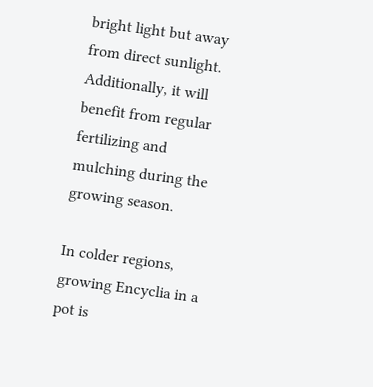bright light but away from direct sunlight. Additionally, it will benefit from regular fertilizing and mulching during the growing season.

In colder regions, growing Encyclia in a pot is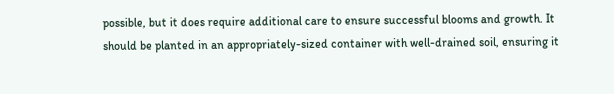possible, but it does require additional care to ensure successful blooms and growth. It should be planted in an appropriately-sized container with well-drained soil, ensuring it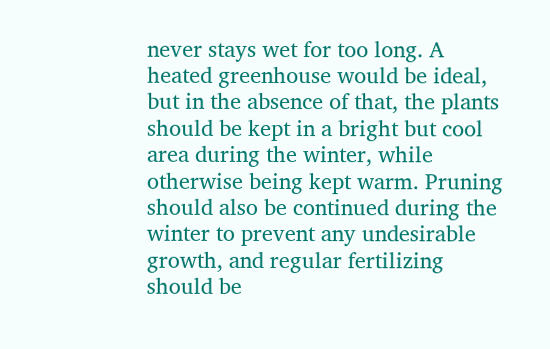never stays wet for too long. A heated greenhouse would be ideal, but in the absence of that, the plants should be kept in a bright but cool area during the winter, while otherwise being kept warm. Pruning should also be continued during the winter to prevent any undesirable growth, and regular fertilizing should be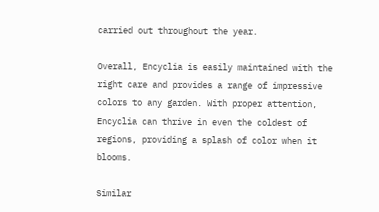carried out throughout the year.

Overall, Encyclia is easily maintained with the right care and provides a range of impressive colors to any garden. With proper attention, Encyclia can thrive in even the coldest of regions, providing a splash of color when it blooms.

Similar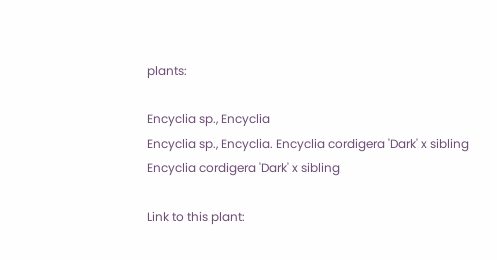plants:

Encyclia sp., Encyclia
Encyclia sp., Encyclia. Encyclia cordigera 'Dark' x sibling
Encyclia cordigera 'Dark' x sibling

Link to this plant: